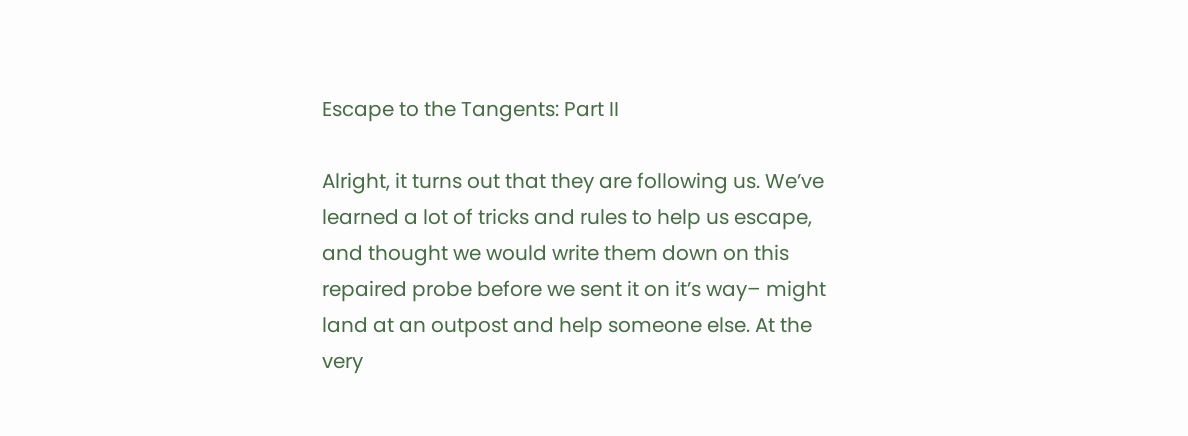Escape to the Tangents: Part II

Alright, it turns out that they are following us. We’ve learned a lot of tricks and rules to help us escape, and thought we would write them down on this repaired probe before we sent it on it’s way– might land at an outpost and help someone else. At the very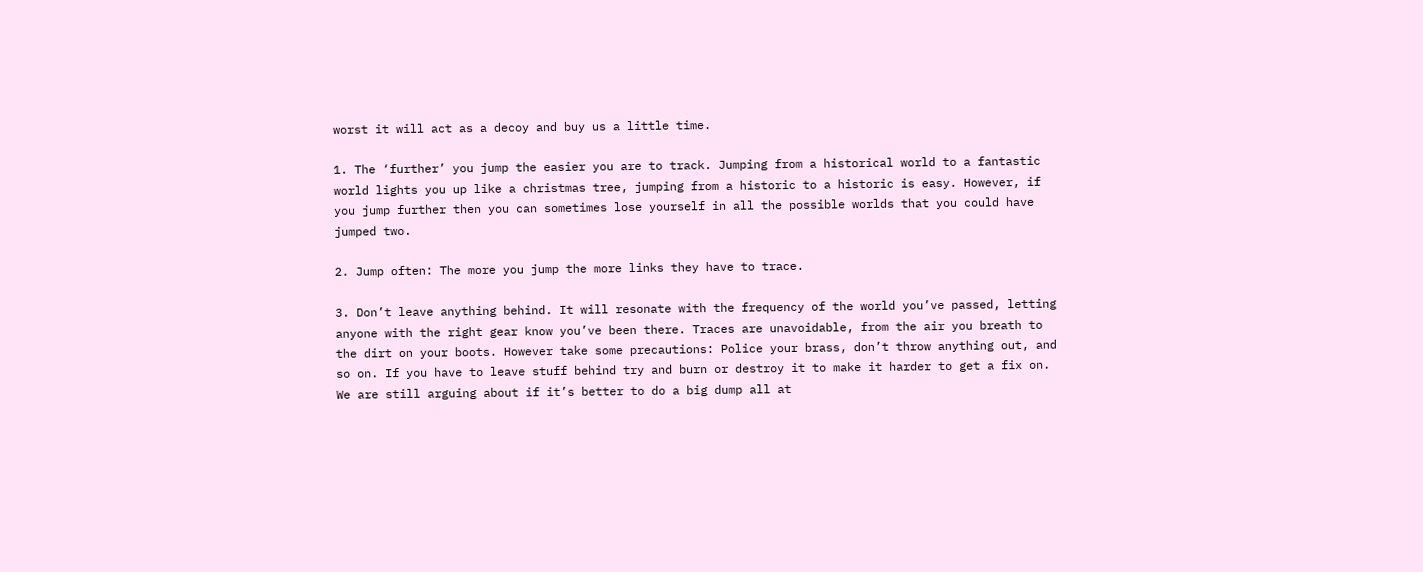worst it will act as a decoy and buy us a little time.

1. The ‘further’ you jump the easier you are to track. Jumping from a historical world to a fantastic world lights you up like a christmas tree, jumping from a historic to a historic is easy. However, if you jump further then you can sometimes lose yourself in all the possible worlds that you could have jumped two.

2. Jump often: The more you jump the more links they have to trace.

3. Don’t leave anything behind. It will resonate with the frequency of the world you’ve passed, letting anyone with the right gear know you’ve been there. Traces are unavoidable, from the air you breath to the dirt on your boots. However take some precautions: Police your brass, don’t throw anything out, and so on. If you have to leave stuff behind try and burn or destroy it to make it harder to get a fix on. We are still arguing about if it’s better to do a big dump all at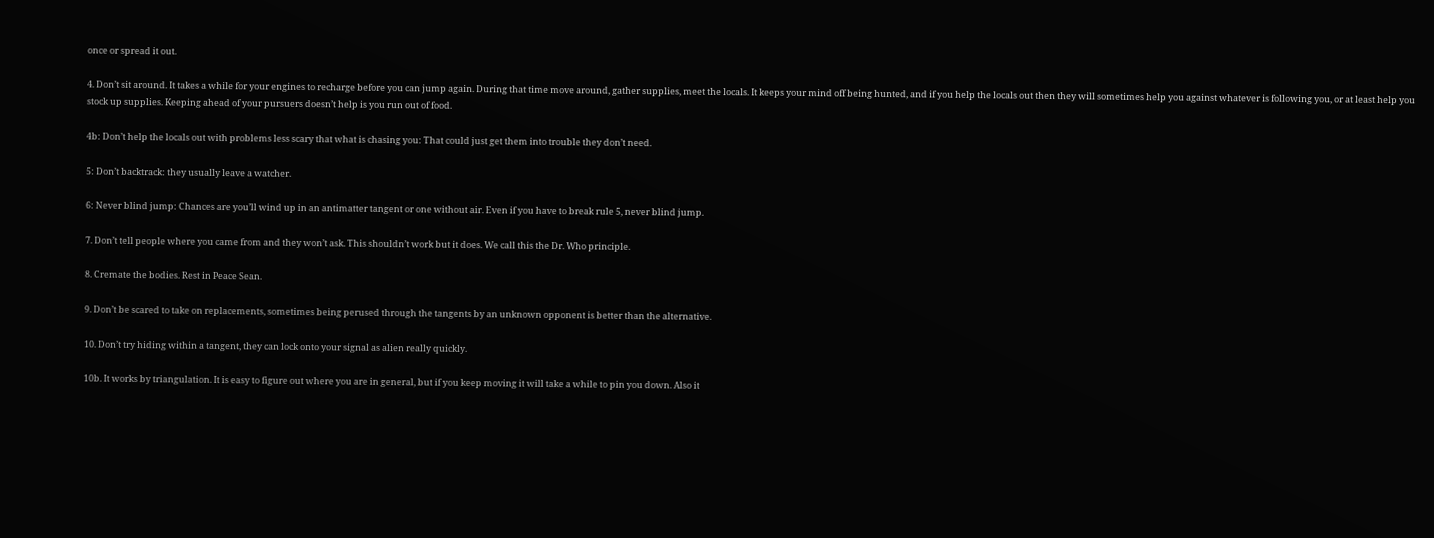once or spread it out.

4. Don’t sit around. It takes a while for your engines to recharge before you can jump again. During that time move around, gather supplies, meet the locals. It keeps your mind off being hunted, and if you help the locals out then they will sometimes help you against whatever is following you, or at least help you stock up supplies. Keeping ahead of your pursuers doesn’t help is you run out of food.

4b: Don’t help the locals out with problems less scary that what is chasing you: That could just get them into trouble they don’t need.

5: Don’t backtrack: they usually leave a watcher.

6: Never blind jump: Chances are you’ll wind up in an antimatter tangent or one without air. Even if you have to break rule 5, never blind jump.

7. Don’t tell people where you came from and they won’t ask. This shouldn’t work but it does. We call this the Dr. Who principle.

8. Cremate the bodies. Rest in Peace Sean.

9. Don’t be scared to take on replacements, sometimes being perused through the tangents by an unknown opponent is better than the alternative.

10. Don’t try hiding within a tangent, they can lock onto your signal as alien really quickly.

10b. It works by triangulation. It is easy to figure out where you are in general, but if you keep moving it will take a while to pin you down. Also it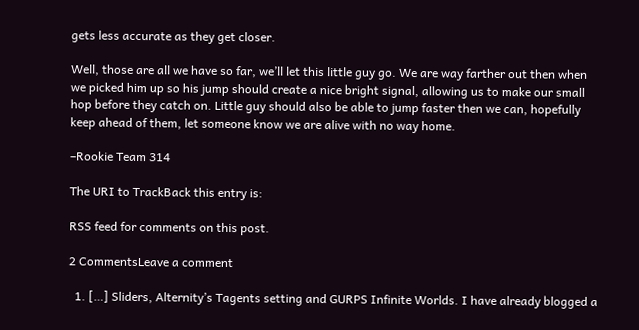gets less accurate as they get closer.

Well, those are all we have so far, we’ll let this little guy go. We are way farther out then when we picked him up so his jump should create a nice bright signal, allowing us to make our small hop before they catch on. Little guy should also be able to jump faster then we can, hopefully keep ahead of them, let someone know we are alive with no way home.

–Rookie Team 314

The URI to TrackBack this entry is:

RSS feed for comments on this post.

2 CommentsLeave a comment

  1. […] Sliders, Alternity’s Tagents setting and GURPS Infinite Worlds. I have already blogged a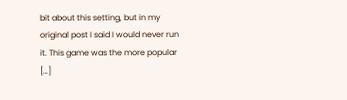bit about this setting, but in my original post I said I would never run it. This game was the more popular […]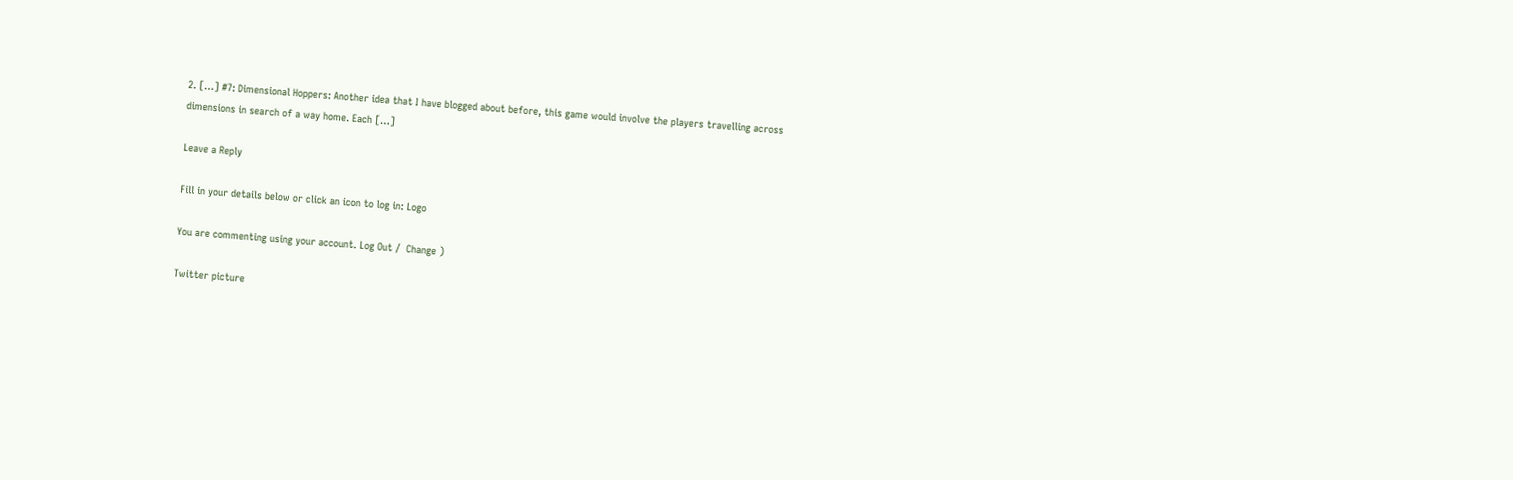2. […] #7: Dimensional Hoppers: Another idea that I have blogged about before, this game would involve the players travelling across dimensions in search of a way home. Each […]

Leave a Reply

Fill in your details below or click an icon to log in: Logo

You are commenting using your account. Log Out /  Change )

Twitter picture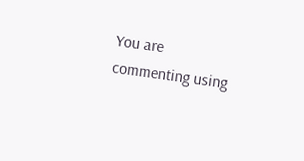You are commenting using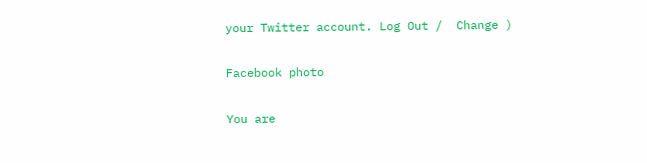your Twitter account. Log Out /  Change )

Facebook photo

You are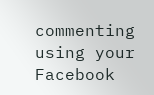commenting using your Facebook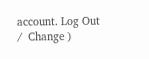account. Log Out /  Change )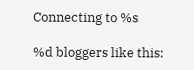Connecting to %s

%d bloggers like this: